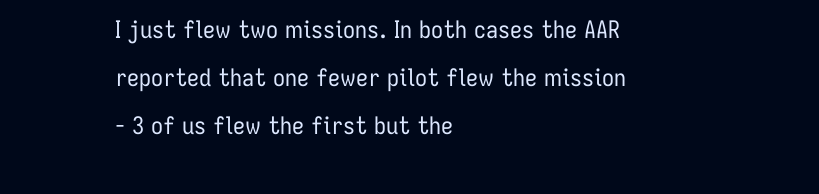I just flew two missions. In both cases the AAR reported that one fewer pilot flew the mission - 3 of us flew the first but the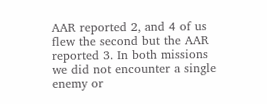AAR reported 2, and 4 of us flew the second but the AAR reported 3. In both missions we did not encounter a single enemy or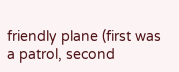friendly plane (first was a patrol, second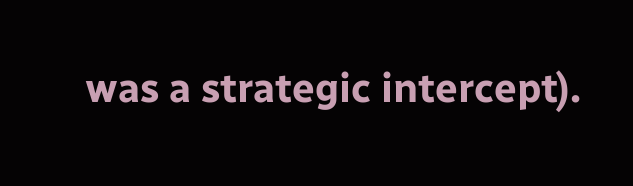was a strategic intercept).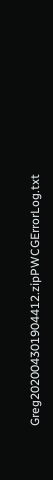Greg202004301904412.zipPWCGErrorLog.txt